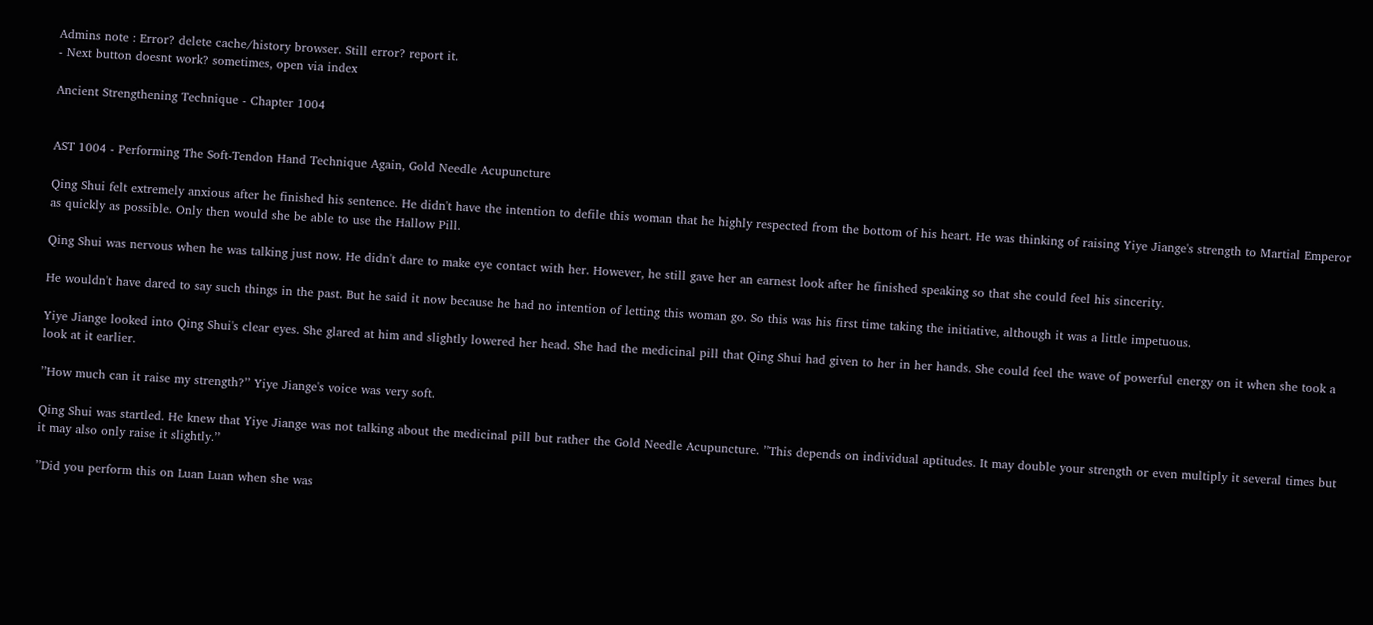Admins note : Error? delete cache/history browser. Still error? report it.
- Next button doesnt work? sometimes, open via index

Ancient Strengthening Technique - Chapter 1004


AST 1004 - Performing The Soft-Tendon Hand Technique Again, Gold Needle Acupuncture

Qing Shui felt extremely anxious after he finished his sentence. He didn't have the intention to defile this woman that he highly respected from the bottom of his heart. He was thinking of raising Yiye Jiange's strength to Martial Emperor as quickly as possible. Only then would she be able to use the Hallow Pill.

Qing Shui was nervous when he was talking just now. He didn't dare to make eye contact with her. However, he still gave her an earnest look after he finished speaking so that she could feel his sincerity.

He wouldn't have dared to say such things in the past. But he said it now because he had no intention of letting this woman go. So this was his first time taking the initiative, although it was a little impetuous.

Yiye Jiange looked into Qing Shui's clear eyes. She glared at him and slightly lowered her head. She had the medicinal pill that Qing Shui had given to her in her hands. She could feel the wave of powerful energy on it when she took a look at it earlier.

’’How much can it raise my strength?’’ Yiye Jiange's voice was very soft.

Qing Shui was startled. He knew that Yiye Jiange was not talking about the medicinal pill but rather the Gold Needle Acupuncture. ’’This depends on individual aptitudes. It may double your strength or even multiply it several times but it may also only raise it slightly.’’

’’Did you perform this on Luan Luan when she was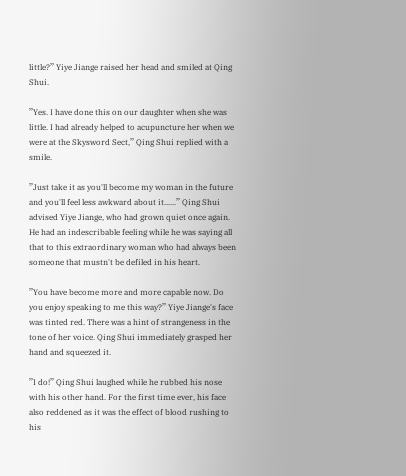little?’’ Yiye Jiange raised her head and smiled at Qing Shui.

’’Yes. I have done this on our daughter when she was little. I had already helped to acupuncture her when we were at the Skysword Sect,’’ Qing Shui replied with a smile.

’’Just take it as you'll become my woman in the future and you'll feel less awkward about it......’’ Qing Shui advised Yiye Jiange, who had grown quiet once again. He had an indescribable feeling while he was saying all that to this extraordinary woman who had always been someone that mustn't be defiled in his heart.

’’You have become more and more capable now. Do you enjoy speaking to me this way?’’ Yiye Jiange's face was tinted red. There was a hint of strangeness in the tone of her voice. Qing Shui immediately grasped her hand and squeezed it.

’’I do!’’ Qing Shui laughed while he rubbed his nose with his other hand. For the first time ever, his face also reddened as it was the effect of blood rushing to his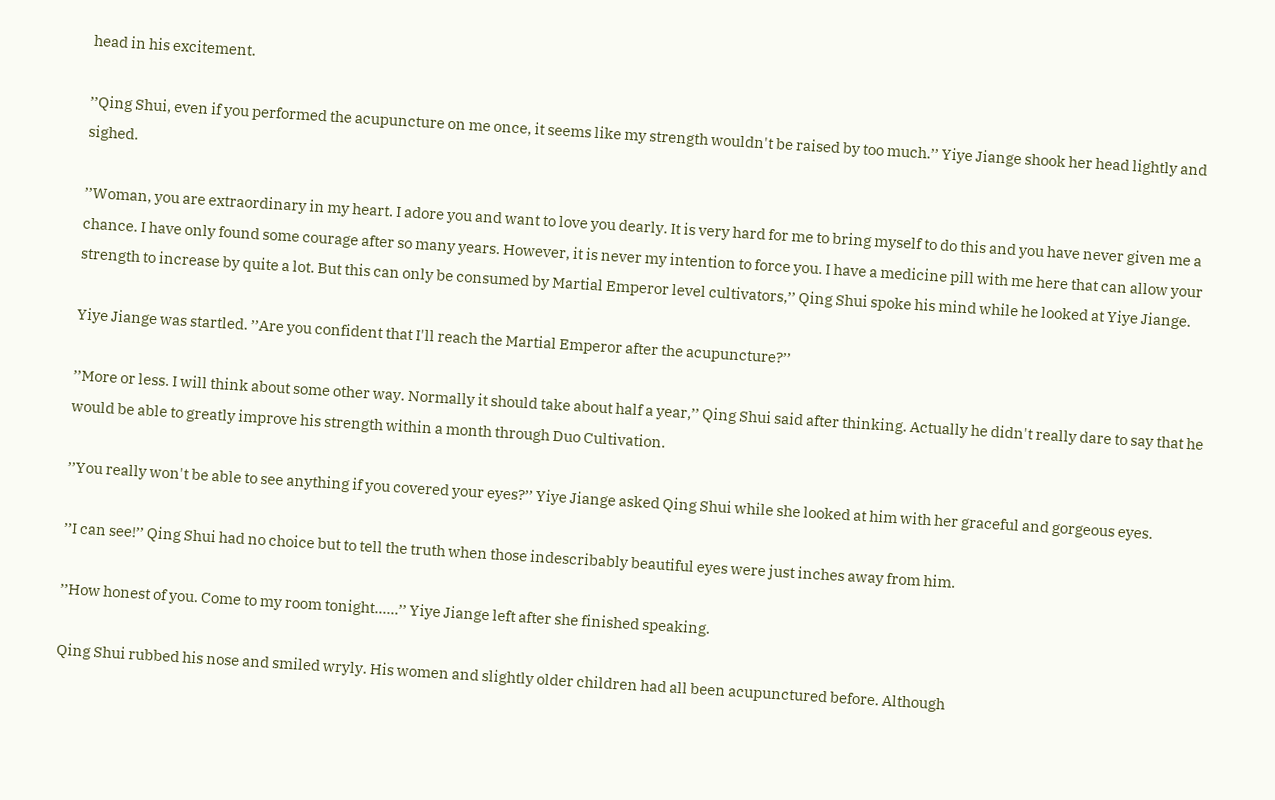head in his excitement.

’’Qing Shui, even if you performed the acupuncture on me once, it seems like my strength wouldn't be raised by too much.’’ Yiye Jiange shook her head lightly and sighed.

’’Woman, you are extraordinary in my heart. I adore you and want to love you dearly. It is very hard for me to bring myself to do this and you have never given me a chance. I have only found some courage after so many years. However, it is never my intention to force you. I have a medicine pill with me here that can allow your strength to increase by quite a lot. But this can only be consumed by Martial Emperor level cultivators,’’ Qing Shui spoke his mind while he looked at Yiye Jiange.

Yiye Jiange was startled. ’’Are you confident that I'll reach the Martial Emperor after the acupuncture?’’

’’More or less. I will think about some other way. Normally it should take about half a year,’’ Qing Shui said after thinking. Actually he didn't really dare to say that he would be able to greatly improve his strength within a month through Duo Cultivation.

’’You really won't be able to see anything if you covered your eyes?’’ Yiye Jiange asked Qing Shui while she looked at him with her graceful and gorgeous eyes.

’’I can see!’’ Qing Shui had no choice but to tell the truth when those indescribably beautiful eyes were just inches away from him.

’’How honest of you. Come to my room tonight......’’ Yiye Jiange left after she finished speaking.

Qing Shui rubbed his nose and smiled wryly. His women and slightly older children had all been acupunctured before. Although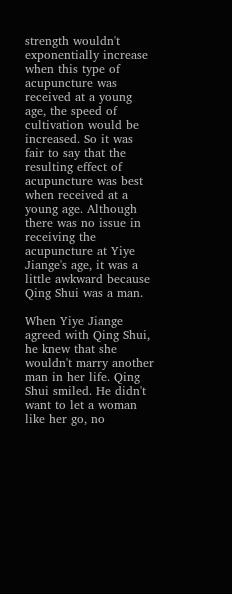strength wouldn't exponentially increase when this type of acupuncture was received at a young age, the speed of cultivation would be increased. So it was fair to say that the resulting effect of acupuncture was best when received at a young age. Although there was no issue in receiving the acupuncture at Yiye Jiange's age, it was a little awkward because Qing Shui was a man.

When Yiye Jiange agreed with Qing Shui, he knew that she wouldn't marry another man in her life. Qing Shui smiled. He didn't want to let a woman like her go, no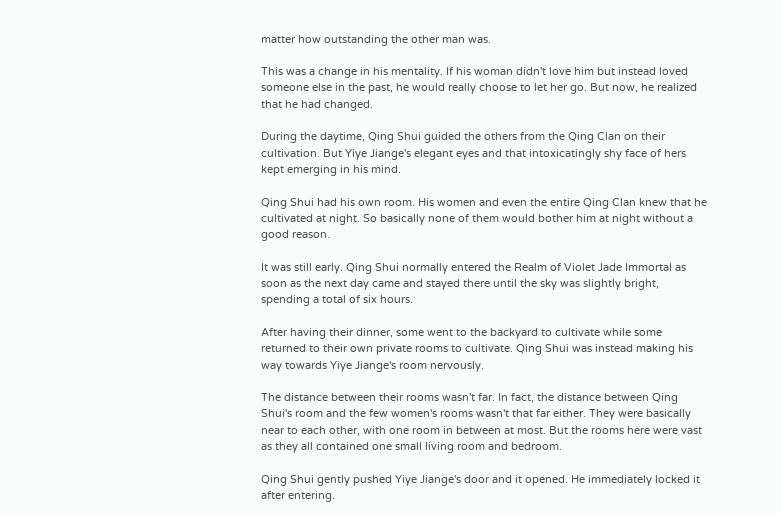matter how outstanding the other man was.

This was a change in his mentality. If his woman didn't love him but instead loved someone else in the past, he would really choose to let her go. But now, he realized that he had changed.

During the daytime, Qing Shui guided the others from the Qing Clan on their cultivation. But Yiye Jiange's elegant eyes and that intoxicatingly shy face of hers kept emerging in his mind.

Qing Shui had his own room. His women and even the entire Qing Clan knew that he cultivated at night. So basically none of them would bother him at night without a good reason.

It was still early. Qing Shui normally entered the Realm of Violet Jade Immortal as soon as the next day came and stayed there until the sky was slightly bright, spending a total of six hours.

After having their dinner, some went to the backyard to cultivate while some returned to their own private rooms to cultivate. Qing Shui was instead making his way towards Yiye Jiange's room nervously.

The distance between their rooms wasn't far. In fact, the distance between Qing Shui's room and the few women's rooms wasn't that far either. They were basically near to each other, with one room in between at most. But the rooms here were vast as they all contained one small living room and bedroom.

Qing Shui gently pushed Yiye Jiange's door and it opened. He immediately locked it after entering.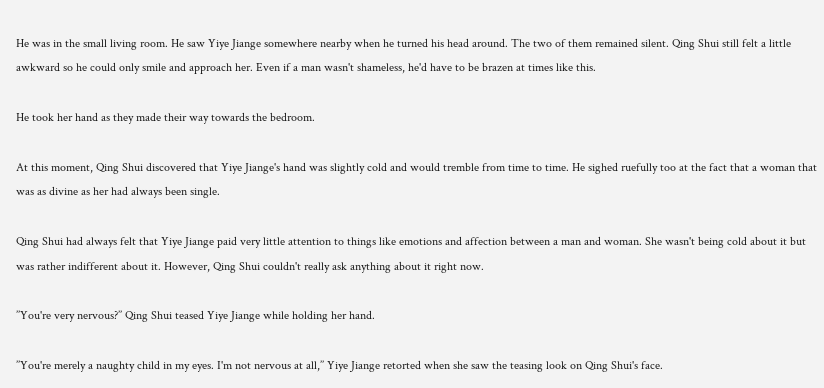He was in the small living room. He saw Yiye Jiange somewhere nearby when he turned his head around. The two of them remained silent. Qing Shui still felt a little awkward so he could only smile and approach her. Even if a man wasn't shameless, he'd have to be brazen at times like this.

He took her hand as they made their way towards the bedroom.

At this moment, Qing Shui discovered that Yiye Jiange's hand was slightly cold and would tremble from time to time. He sighed ruefully too at the fact that a woman that was as divine as her had always been single.

Qing Shui had always felt that Yiye Jiange paid very little attention to things like emotions and affection between a man and woman. She wasn't being cold about it but was rather indifferent about it. However, Qing Shui couldn't really ask anything about it right now.

’’You're very nervous?’’ Qing Shui teased Yiye Jiange while holding her hand.

’’You're merely a naughty child in my eyes. I'm not nervous at all,’’ Yiye Jiange retorted when she saw the teasing look on Qing Shui's face.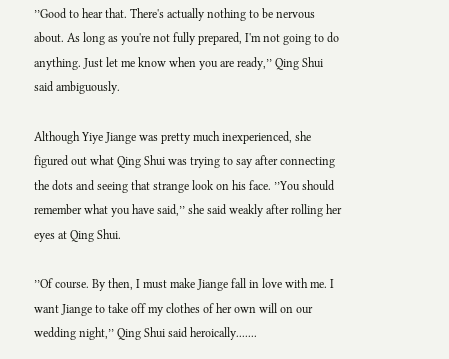’’Good to hear that. There's actually nothing to be nervous about. As long as you're not fully prepared, I'm not going to do anything. Just let me know when you are ready,’’ Qing Shui said ambiguously.

Although Yiye Jiange was pretty much inexperienced, she figured out what Qing Shui was trying to say after connecting the dots and seeing that strange look on his face. ’’You should remember what you have said,’’ she said weakly after rolling her eyes at Qing Shui.

’’Of course. By then, I must make Jiange fall in love with me. I want Jiange to take off my clothes of her own will on our wedding night,’’ Qing Shui said heroically.......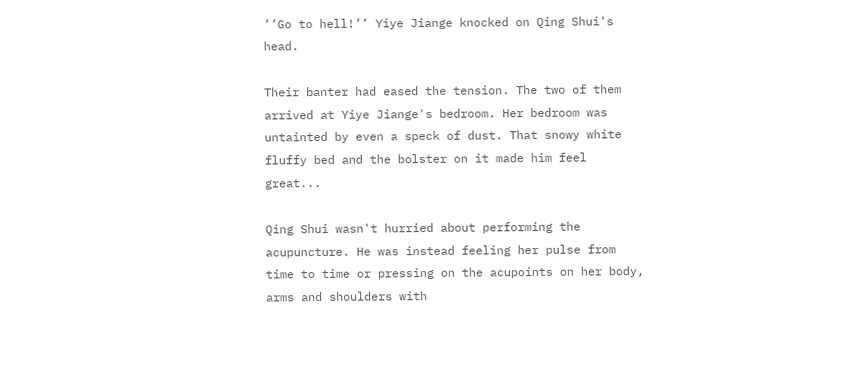’’Go to hell!’’ Yiye Jiange knocked on Qing Shui's head.

Their banter had eased the tension. The two of them arrived at Yiye Jiange's bedroom. Her bedroom was untainted by even a speck of dust. That snowy white fluffy bed and the bolster on it made him feel great...

Qing Shui wasn't hurried about performing the acupuncture. He was instead feeling her pulse from time to time or pressing on the acupoints on her body, arms and shoulders with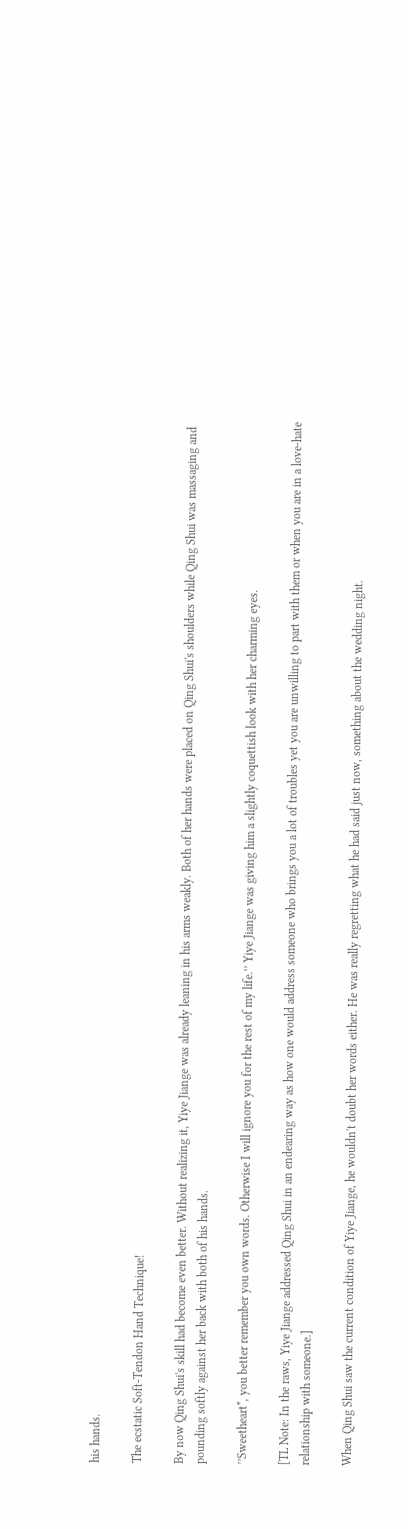his hands.

The ecstatic Soft-Tendon Hand Technique!

By now Qing Shui's skill had become even better. Without realizing it, Yiye Jiange was already leaning in his arms weakly. Both of her hands were placed on Qing Shui's shoulders while Qing Shui was massaging and pounding softly against her back with both of his hands.

’’Sweetheart*, you better remember you own words. Otherwise I will ignore you for the rest of my life.’’ Yiye Jiange was giving him a slightly coquettish look with her charming eyes.

[TL Note: In the raws, Yiye Jiange addressed Qing Shui in an endearing way as how one would address someone who brings you a lot of troubles yet you are unwilling to part with them or when you are in a love-hate relationship with someone.]

When Qing Shui saw the current condition of Yiye Jiange, he wouldn't doubt her words either. He was really regretting what he had said just now, something about the wedding night.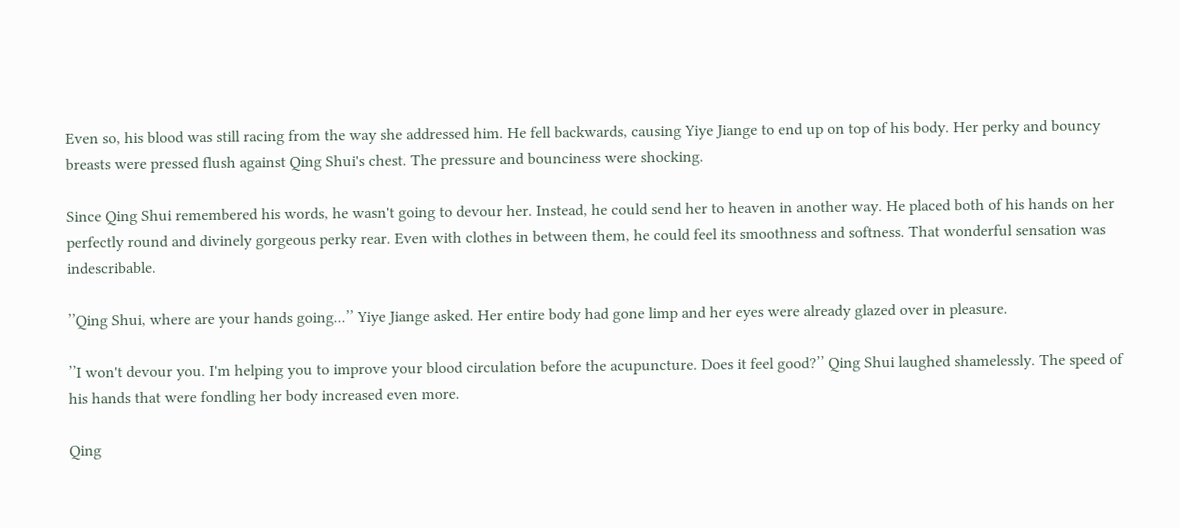Even so, his blood was still racing from the way she addressed him. He fell backwards, causing Yiye Jiange to end up on top of his body. Her perky and bouncy breasts were pressed flush against Qing Shui's chest. The pressure and bounciness were shocking.

Since Qing Shui remembered his words, he wasn't going to devour her. Instead, he could send her to heaven in another way. He placed both of his hands on her perfectly round and divinely gorgeous perky rear. Even with clothes in between them, he could feel its smoothness and softness. That wonderful sensation was indescribable.

’’Qing Shui, where are your hands going...’’ Yiye Jiange asked. Her entire body had gone limp and her eyes were already glazed over in pleasure.

’’I won't devour you. I'm helping you to improve your blood circulation before the acupuncture. Does it feel good?’’ Qing Shui laughed shamelessly. The speed of his hands that were fondling her body increased even more.

Qing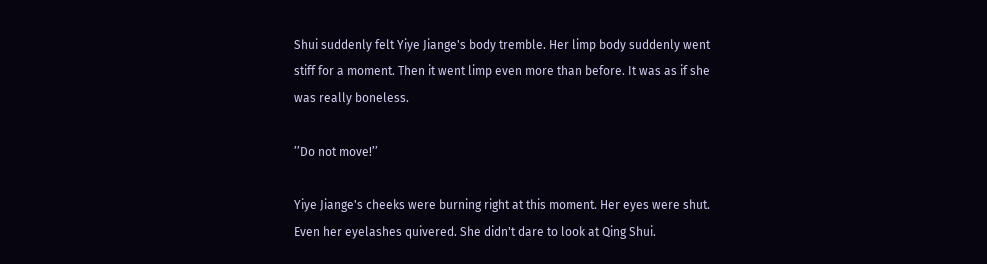Shui suddenly felt Yiye Jiange's body tremble. Her limp body suddenly went stiff for a moment. Then it went limp even more than before. It was as if she was really boneless.

’’Do not move!’’

Yiye Jiange's cheeks were burning right at this moment. Her eyes were shut. Even her eyelashes quivered. She didn't dare to look at Qing Shui.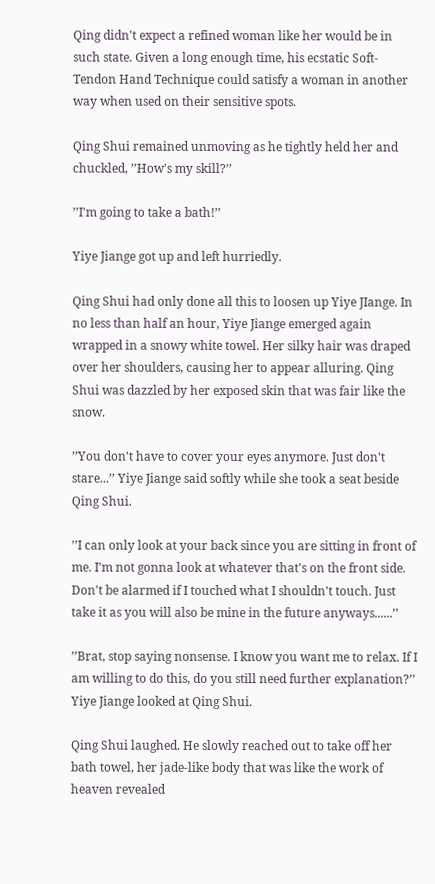Qing didn't expect a refined woman like her would be in such state. Given a long enough time, his ecstatic Soft-Tendon Hand Technique could satisfy a woman in another way when used on their sensitive spots.

Qing Shui remained unmoving as he tightly held her and chuckled, ’’How's my skill?’’

’’I'm going to take a bath!’’

Yiye Jiange got up and left hurriedly.

Qing Shui had only done all this to loosen up Yiye JIange. In no less than half an hour, Yiye Jiange emerged again wrapped in a snowy white towel. Her silky hair was draped over her shoulders, causing her to appear alluring. Qing Shui was dazzled by her exposed skin that was fair like the snow.

’’You don't have to cover your eyes anymore. Just don't stare...’’ Yiye Jiange said softly while she took a seat beside Qing Shui.

’’I can only look at your back since you are sitting in front of me. I'm not gonna look at whatever that's on the front side. Don't be alarmed if I touched what I shouldn't touch. Just take it as you will also be mine in the future anyways......’’

’’Brat, stop saying nonsense. I know you want me to relax. If I am willing to do this, do you still need further explanation?’’ Yiye Jiange looked at Qing Shui.

Qing Shui laughed. He slowly reached out to take off her bath towel, her jade-like body that was like the work of heaven revealed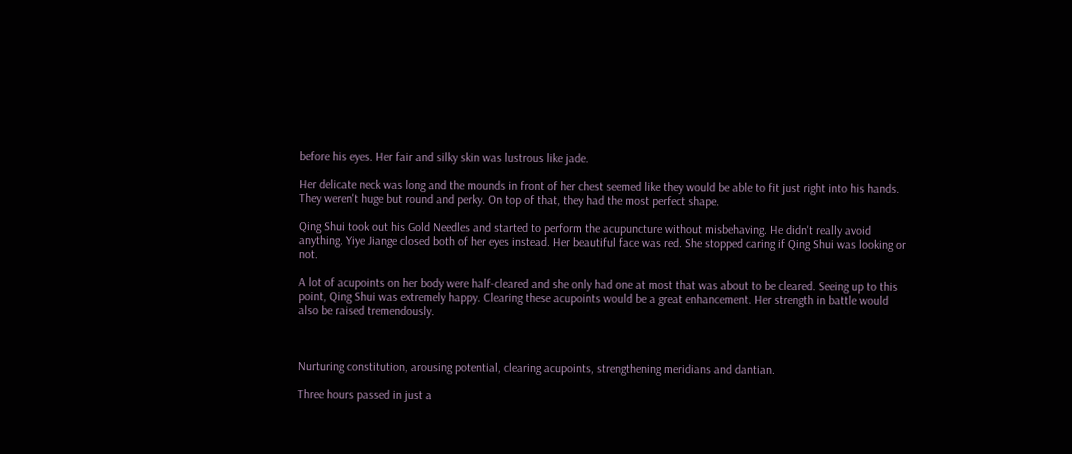before his eyes. Her fair and silky skin was lustrous like jade.

Her delicate neck was long and the mounds in front of her chest seemed like they would be able to fit just right into his hands. They weren't huge but round and perky. On top of that, they had the most perfect shape.

Qing Shui took out his Gold Needles and started to perform the acupuncture without misbehaving. He didn't really avoid anything. Yiye Jiange closed both of her eyes instead. Her beautiful face was red. She stopped caring if Qing Shui was looking or not.

A lot of acupoints on her body were half-cleared and she only had one at most that was about to be cleared. Seeing up to this point, Qing Shui was extremely happy. Clearing these acupoints would be a great enhancement. Her strength in battle would also be raised tremendously.



Nurturing constitution, arousing potential, clearing acupoints, strengthening meridians and dantian.

Three hours passed in just a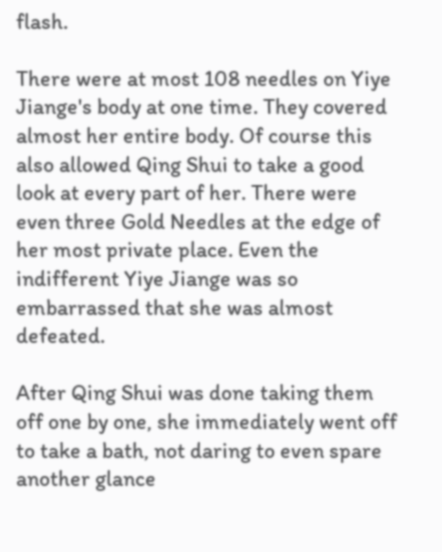flash.

There were at most 108 needles on Yiye Jiange's body at one time. They covered almost her entire body. Of course this also allowed Qing Shui to take a good look at every part of her. There were even three Gold Needles at the edge of her most private place. Even the indifferent Yiye Jiange was so embarrassed that she was almost defeated.

After Qing Shui was done taking them off one by one, she immediately went off to take a bath, not daring to even spare another glance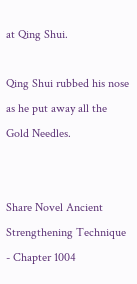at Qing Shui.

Qing Shui rubbed his nose as he put away all the Gold Needles.


Share Novel Ancient Strengthening Technique - Chapter 1004